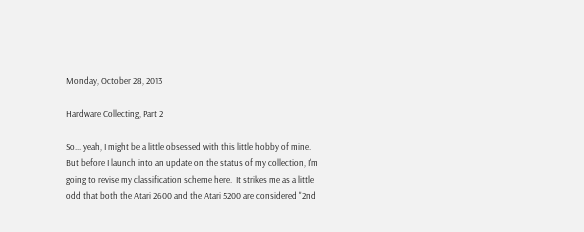Monday, October 28, 2013

Hardware Collecting, Part 2

So... yeah, I might be a little obsessed with this little hobby of mine.  But before I launch into an update on the status of my collection, I'm going to revise my classification scheme here.  It strikes me as a little odd that both the Atari 2600 and the Atari 5200 are considered "2nd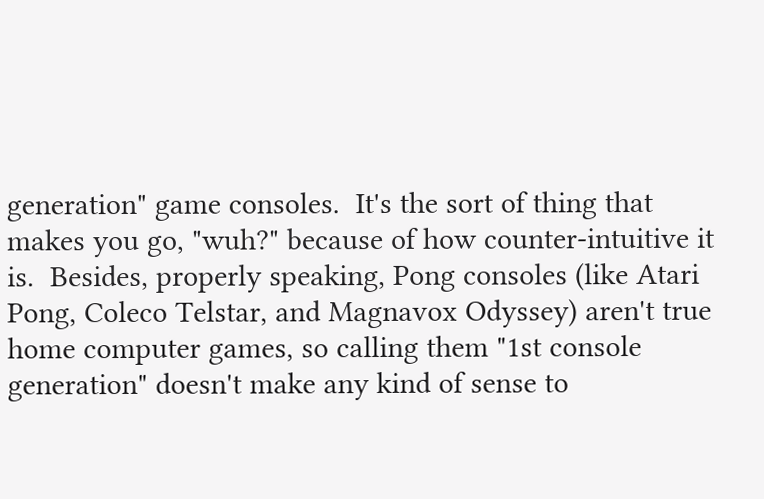generation" game consoles.  It's the sort of thing that makes you go, "wuh?" because of how counter-intuitive it is.  Besides, properly speaking, Pong consoles (like Atari Pong, Coleco Telstar, and Magnavox Odyssey) aren't true home computer games, so calling them "1st console generation" doesn't make any kind of sense to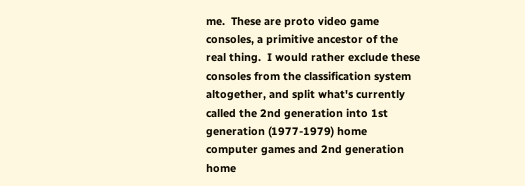me.  These are proto video game consoles, a primitive ancestor of the real thing.  I would rather exclude these consoles from the classification system altogether, and split what's currently called the 2nd generation into 1st generation (1977-1979) home computer games and 2nd generation home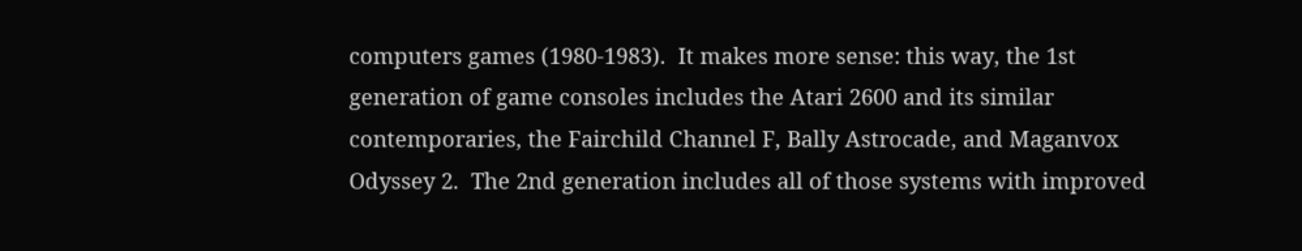computers games (1980-1983).  It makes more sense: this way, the 1st generation of game consoles includes the Atari 2600 and its similar contemporaries, the Fairchild Channel F, Bally Astrocade, and Maganvox Odyssey 2.  The 2nd generation includes all of those systems with improved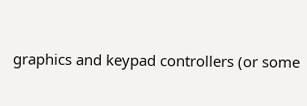graphics and keypad controllers (or some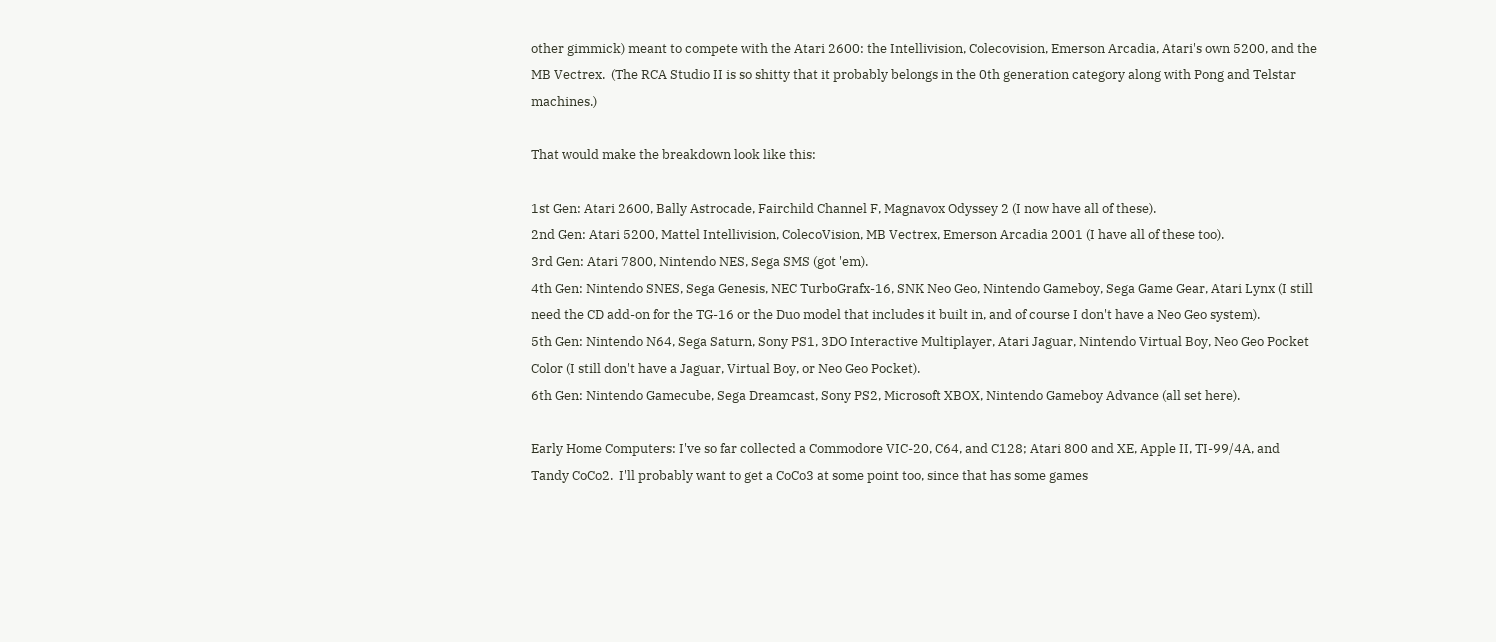other gimmick) meant to compete with the Atari 2600: the Intellivision, Colecovision, Emerson Arcadia, Atari's own 5200, and the MB Vectrex.  (The RCA Studio II is so shitty that it probably belongs in the 0th generation category along with Pong and Telstar machines.)

That would make the breakdown look like this:

1st Gen: Atari 2600, Bally Astrocade, Fairchild Channel F, Magnavox Odyssey 2 (I now have all of these).
2nd Gen: Atari 5200, Mattel Intellivision, ColecoVision, MB Vectrex, Emerson Arcadia 2001 (I have all of these too).
3rd Gen: Atari 7800, Nintendo NES, Sega SMS (got 'em).
4th Gen: Nintendo SNES, Sega Genesis, NEC TurboGrafx-16, SNK Neo Geo, Nintendo Gameboy, Sega Game Gear, Atari Lynx (I still need the CD add-on for the TG-16 or the Duo model that includes it built in, and of course I don't have a Neo Geo system).
5th Gen: Nintendo N64, Sega Saturn, Sony PS1, 3DO Interactive Multiplayer, Atari Jaguar, Nintendo Virtual Boy, Neo Geo Pocket Color (I still don't have a Jaguar, Virtual Boy, or Neo Geo Pocket).
6th Gen: Nintendo Gamecube, Sega Dreamcast, Sony PS2, Microsoft XBOX, Nintendo Gameboy Advance (all set here).

Early Home Computers: I've so far collected a Commodore VIC-20, C64, and C128; Atari 800 and XE, Apple II, TI-99/4A, and Tandy CoCo2.  I'll probably want to get a CoCo3 at some point too, since that has some games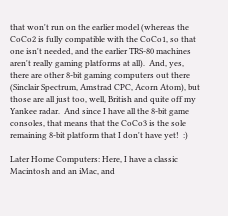that won't run on the earlier model (whereas the CoCo2 is fully compatible with the CoCo1, so that one isn't needed, and the earlier TRS-80 machines aren't really gaming platforms at all).  And, yes, there are other 8-bit gaming computers out there (Sinclair Spectrum, Amstrad CPC, Acorn Atom), but those are all just too, well, British and quite off my Yankee radar.  And since I have all the 8-bit game consoles, that means that the CoCo3 is the sole remaining 8-bit platform that I don't have yet!  :)

Later Home Computers: Here, I have a classic Macintosh and an iMac, and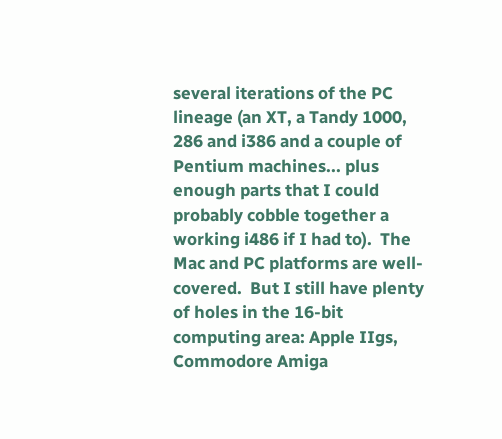several iterations of the PC lineage (an XT, a Tandy 1000, 286 and i386 and a couple of Pentium machines... plus enough parts that I could probably cobble together a working i486 if I had to).  The Mac and PC platforms are well-covered.  But I still have plenty of holes in the 16-bit computing area: Apple IIgs, Commodore Amiga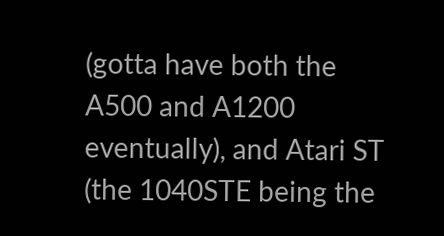(gotta have both the A500 and A1200 eventually), and Atari ST (the 1040STE being the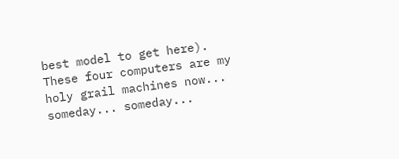best model to get here).  These four computers are my holy grail machines now... someday... someday...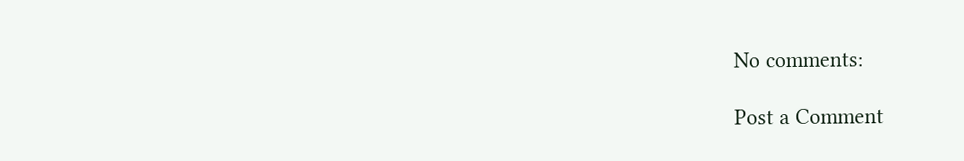No comments:

Post a Comment